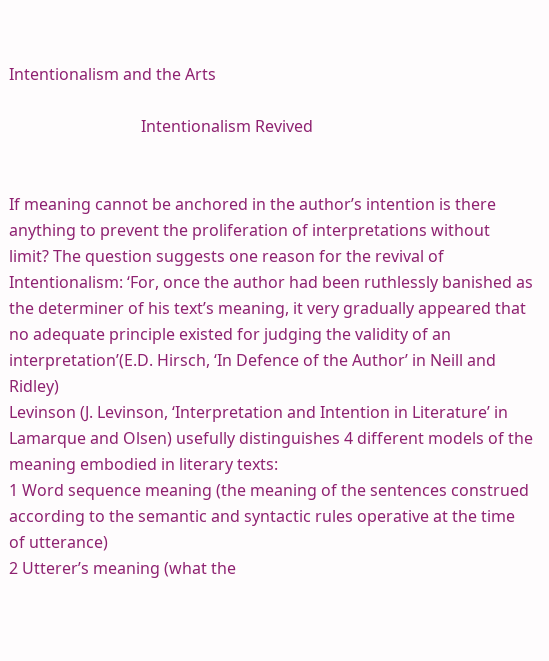Intentionalism and the Arts

                                 Intentionalism Revived


If meaning cannot be anchored in the author’s intention is there anything to prevent the proliferation of interpretations without limit? The question suggests one reason for the revival of Intentionalism: ‘For, once the author had been ruthlessly banished as the determiner of his text’s meaning, it very gradually appeared that no adequate principle existed for judging the validity of an interpretation’(E.D. Hirsch, ‘In Defence of the Author’ in Neill and Ridley)
Levinson (J. Levinson, ‘Interpretation and Intention in Literature’ in Lamarque and Olsen) usefully distinguishes 4 different models of the meaning embodied in literary texts:
1 Word sequence meaning (the meaning of the sentences construed according to the semantic and syntactic rules operative at the time of utterance)
2 Utterer’s meaning (what the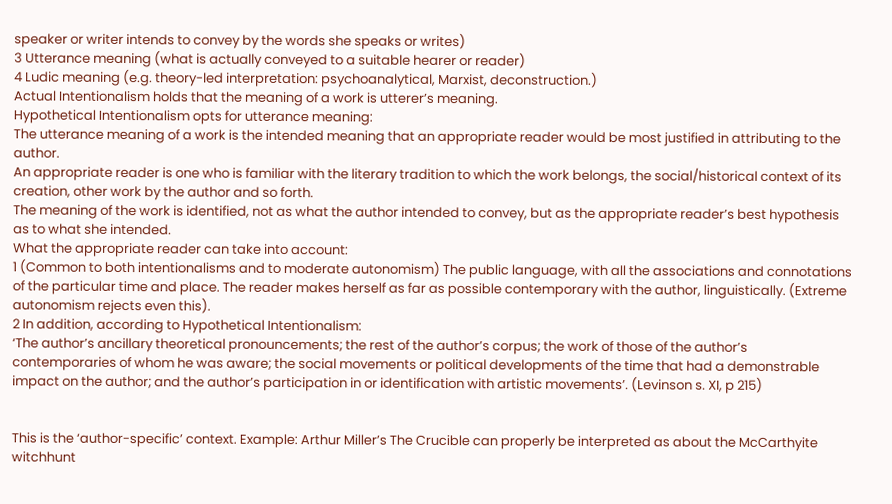speaker or writer intends to convey by the words she speaks or writes)
3 Utterance meaning (what is actually conveyed to a suitable hearer or reader)
4 Ludic meaning (e.g. theory-led interpretation: psychoanalytical, Marxist, deconstruction.)
Actual Intentionalism holds that the meaning of a work is utterer’s meaning.
Hypothetical Intentionalism opts for utterance meaning:
The utterance meaning of a work is the intended meaning that an appropriate reader would be most justified in attributing to the author.
An appropriate reader is one who is familiar with the literary tradition to which the work belongs, the social/historical context of its creation, other work by the author and so forth.
The meaning of the work is identified, not as what the author intended to convey, but as the appropriate reader’s best hypothesis as to what she intended.
What the appropriate reader can take into account:
1 (Common to both intentionalisms and to moderate autonomism) The public language, with all the associations and connotations of the particular time and place. The reader makes herself as far as possible contemporary with the author, linguistically. (Extreme autonomism rejects even this).
2 In addition, according to Hypothetical Intentionalism:
‘The author’s ancillary theoretical pronouncements; the rest of the author’s corpus; the work of those of the author’s contemporaries of whom he was aware; the social movements or political developments of the time that had a demonstrable impact on the author; and the author’s participation in or identification with artistic movements’. (Levinson s. XI, p 215)


This is the ‘author-specific’ context. Example: Arthur Miller’s The Crucible can properly be interpreted as about the McCarthyite witchhunt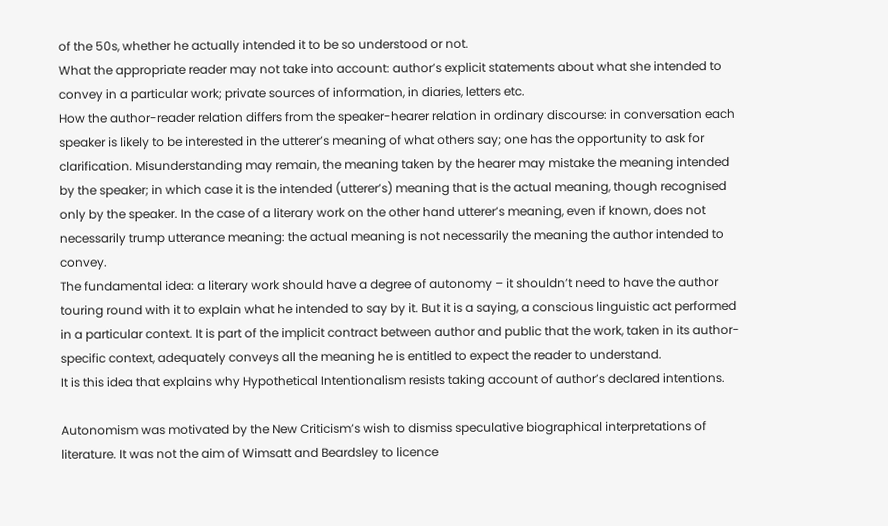of the 50s, whether he actually intended it to be so understood or not.
What the appropriate reader may not take into account: author’s explicit statements about what she intended to convey in a particular work; private sources of information, in diaries, letters etc.
How the author-reader relation differs from the speaker-hearer relation in ordinary discourse: in conversation each speaker is likely to be interested in the utterer’s meaning of what others say; one has the opportunity to ask for clarification. Misunderstanding may remain, the meaning taken by the hearer may mistake the meaning intended by the speaker; in which case it is the intended (utterer’s) meaning that is the actual meaning, though recognised only by the speaker. In the case of a literary work on the other hand utterer’s meaning, even if known, does not necessarily trump utterance meaning: the actual meaning is not necessarily the meaning the author intended to convey.
The fundamental idea: a literary work should have a degree of autonomy – it shouldn’t need to have the author touring round with it to explain what he intended to say by it. But it is a saying, a conscious linguistic act performed in a particular context. It is part of the implicit contract between author and public that the work, taken in its author-specific context, adequately conveys all the meaning he is entitled to expect the reader to understand.
It is this idea that explains why Hypothetical Intentionalism resists taking account of author’s declared intentions.

Autonomism was motivated by the New Criticism’s wish to dismiss speculative biographical interpretations of literature. It was not the aim of Wimsatt and Beardsley to licence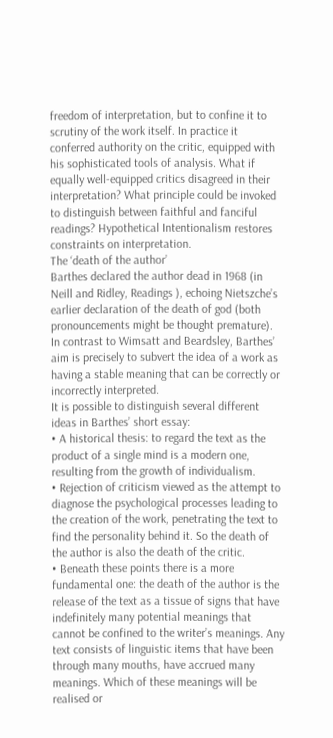freedom of interpretation, but to confine it to scrutiny of the work itself. In practice it conferred authority on the critic, equipped with his sophisticated tools of analysis. What if equally well-equipped critics disagreed in their interpretation? What principle could be invoked to distinguish between faithful and fanciful readings? Hypothetical Intentionalism restores constraints on interpretation.
The ‘death of the author’
Barthes declared the author dead in 1968 (in Neill and Ridley, Readings ), echoing Nietszche’s earlier declaration of the death of god (both pronouncements might be thought premature). In contrast to Wimsatt and Beardsley, Barthes’ aim is precisely to subvert the idea of a work as having a stable meaning that can be correctly or incorrectly interpreted.
It is possible to distinguish several different ideas in Barthes’ short essay:
• A historical thesis: to regard the text as the product of a single mind is a modern one, resulting from the growth of individualism.
• Rejection of criticism viewed as the attempt to diagnose the psychological processes leading to the creation of the work, penetrating the text to find the personality behind it. So the death of the author is also the death of the critic.
• Beneath these points there is a more fundamental one: the death of the author is the release of the text as a tissue of signs that have indefinitely many potential meanings that cannot be confined to the writer’s meanings. Any text consists of linguistic items that have been through many mouths, have accrued many meanings. Which of these meanings will be realised or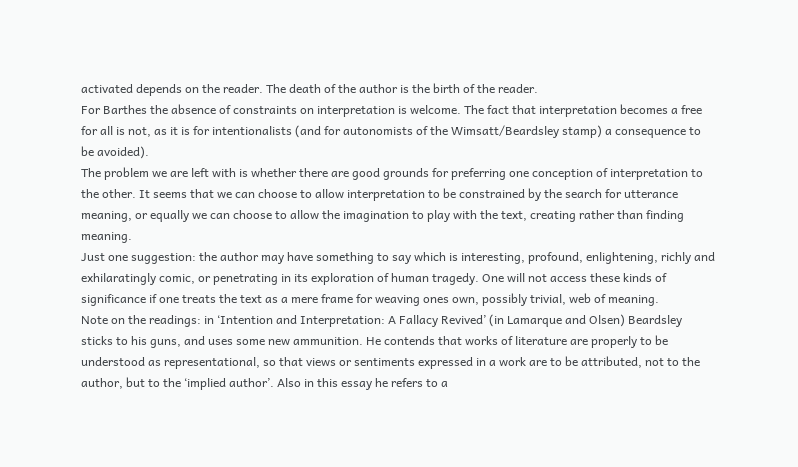activated depends on the reader. The death of the author is the birth of the reader.
For Barthes the absence of constraints on interpretation is welcome. The fact that interpretation becomes a free for all is not, as it is for intentionalists (and for autonomists of the Wimsatt/Beardsley stamp) a consequence to be avoided).
The problem we are left with is whether there are good grounds for preferring one conception of interpretation to the other. It seems that we can choose to allow interpretation to be constrained by the search for utterance meaning, or equally we can choose to allow the imagination to play with the text, creating rather than finding meaning.
Just one suggestion: the author may have something to say which is interesting, profound, enlightening, richly and exhilaratingly comic, or penetrating in its exploration of human tragedy. One will not access these kinds of significance if one treats the text as a mere frame for weaving ones own, possibly trivial, web of meaning.
Note on the readings: in ‘Intention and Interpretation: A Fallacy Revived’ (in Lamarque and Olsen) Beardsley sticks to his guns, and uses some new ammunition. He contends that works of literature are properly to be understood as representational, so that views or sentiments expressed in a work are to be attributed, not to the author, but to the ‘implied author’. Also in this essay he refers to a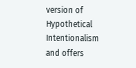version of Hypothetical Intentionalism and offers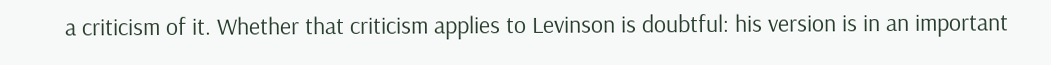a criticism of it. Whether that criticism applies to Levinson is doubtful: his version is in an important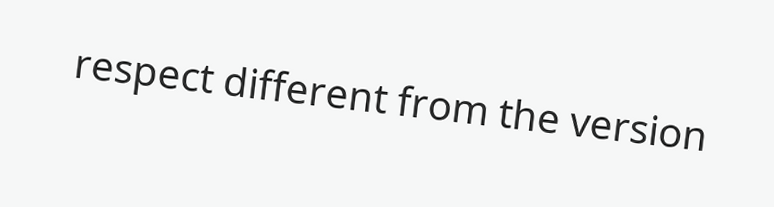respect different from the version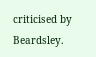criticised by Beardsley.